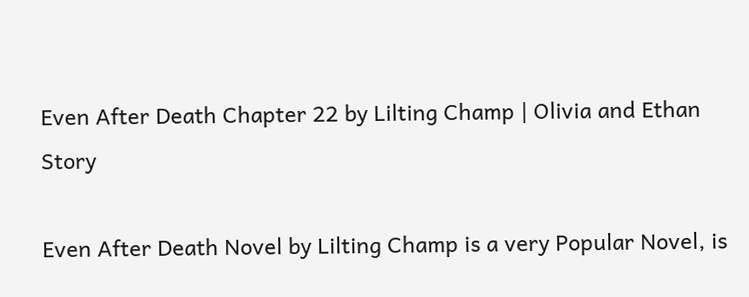Even After Death Chapter 22 by Lilting Champ | Olivia and Ethan Story

Even After Death Novel by Lilting Champ is a very Popular Novel, is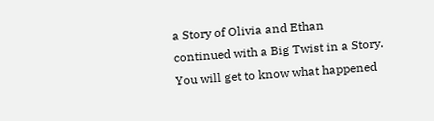a Story of Olivia and Ethan continued with a Big Twist in a Story. You will get to know what happened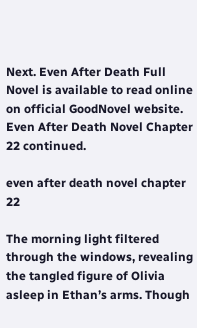Next. Even After Death Full Novel is available to read online on official GoodNovel website. Even After Death Novel Chapter 22 continued.

even after death novel chapter 22

The morning light filtered through the windows, revealing the tangled figure of Olivia asleep in Ethan’s arms. Though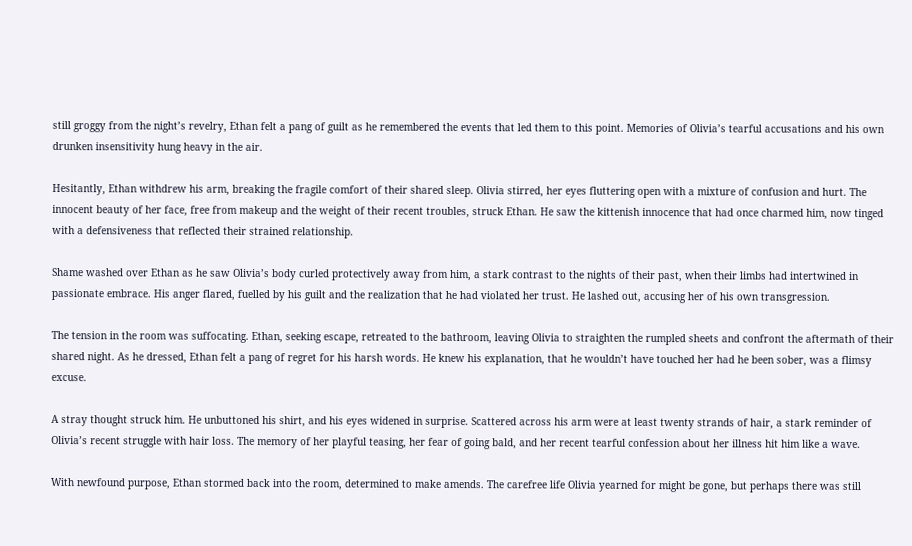still groggy from the night’s revelry, Ethan felt a pang of guilt as he remembered the events that led them to this point. Memories of Olivia’s tearful accusations and his own drunken insensitivity hung heavy in the air.

Hesitantly, Ethan withdrew his arm, breaking the fragile comfort of their shared sleep. Olivia stirred, her eyes fluttering open with a mixture of confusion and hurt. The innocent beauty of her face, free from makeup and the weight of their recent troubles, struck Ethan. He saw the kittenish innocence that had once charmed him, now tinged with a defensiveness that reflected their strained relationship.

Shame washed over Ethan as he saw Olivia’s body curled protectively away from him, a stark contrast to the nights of their past, when their limbs had intertwined in passionate embrace. His anger flared, fuelled by his guilt and the realization that he had violated her trust. He lashed out, accusing her of his own transgression.

The tension in the room was suffocating. Ethan, seeking escape, retreated to the bathroom, leaving Olivia to straighten the rumpled sheets and confront the aftermath of their shared night. As he dressed, Ethan felt a pang of regret for his harsh words. He knew his explanation, that he wouldn’t have touched her had he been sober, was a flimsy excuse.

A stray thought struck him. He unbuttoned his shirt, and his eyes widened in surprise. Scattered across his arm were at least twenty strands of hair, a stark reminder of Olivia’s recent struggle with hair loss. The memory of her playful teasing, her fear of going bald, and her recent tearful confession about her illness hit him like a wave.

With newfound purpose, Ethan stormed back into the room, determined to make amends. The carefree life Olivia yearned for might be gone, but perhaps there was still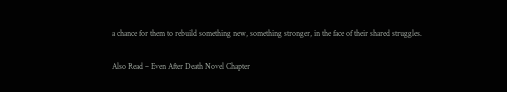a chance for them to rebuild something new, something stronger, in the face of their shared struggles.

Also Read – Even After Death Novel Chapter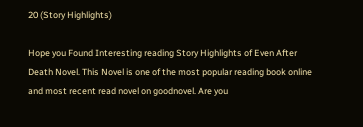20 (Story Highlights)

Hope you Found Interesting reading Story Highlights of Even After Death Novel. This Novel is one of the most popular reading book online and most recent read novel on goodnovel. Are you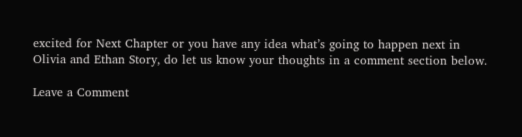excited for Next Chapter or you have any idea what’s going to happen next in Olivia and Ethan Story, do let us know your thoughts in a comment section below.

Leave a Comment